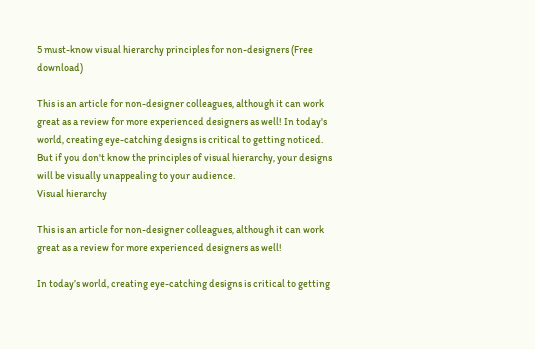5 must-know visual hierarchy principles for non-designers (Free download)

This is an article for non-designer colleagues, although it can work great as a review for more experienced designers as well! In today's world, creating eye-catching designs is critical to getting noticed. But if you don't know the principles of visual hierarchy, your designs will be visually unappealing to your audience.
Visual hierarchy

This is an article for non-designer colleagues, although it can work great as a review for more experienced designers as well!

In today’s world, creating eye-catching designs is critical to getting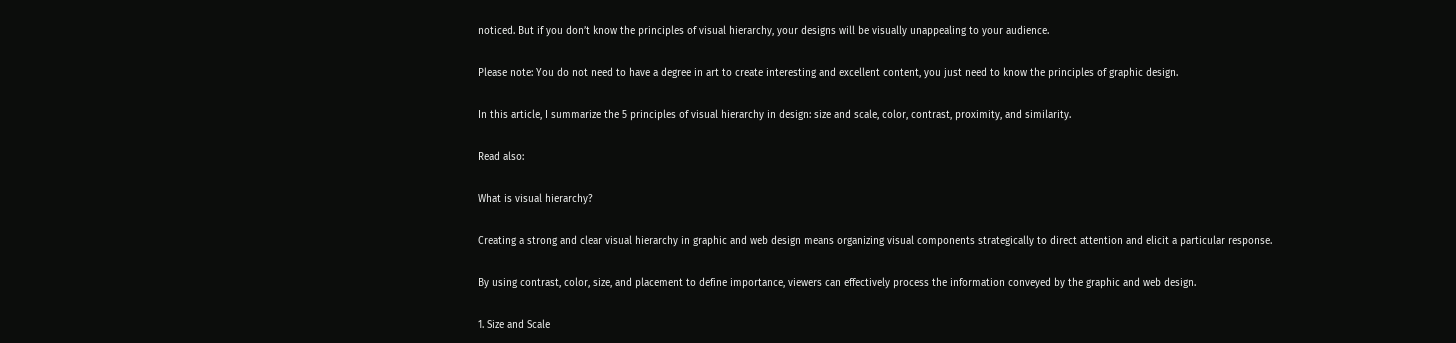noticed. But if you don’t know the principles of visual hierarchy, your designs will be visually unappealing to your audience.

Please note: You do not need to have a degree in art to create interesting and excellent content, you just need to know the principles of graphic design.

In this article, I summarize the 5 principles of visual hierarchy in design: size and scale, color, contrast, proximity, and similarity.

Read also:

What is visual hierarchy?

Creating a strong and clear visual hierarchy in graphic and web design means organizing visual components strategically to direct attention and elicit a particular response.

By using contrast, color, size, and placement to define importance, viewers can effectively process the information conveyed by the graphic and web design.

1. Size and Scale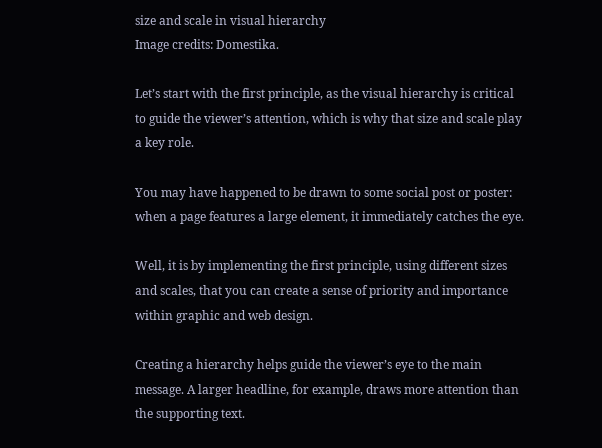size and scale in visual hierarchy
Image credits: Domestika.

Let’s start with the first principle, as the visual hierarchy is critical to guide the viewer’s attention, which is why that size and scale play a key role.

You may have happened to be drawn to some social post or poster: when a page features a large element, it immediately catches the eye.

Well, it is by implementing the first principle, using different sizes and scales, that you can create a sense of priority and importance within graphic and web design.

Creating a hierarchy helps guide the viewer’s eye to the main message. A larger headline, for example, draws more attention than the supporting text.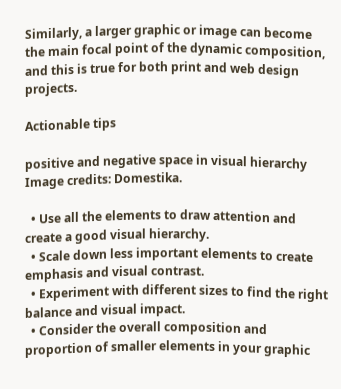Similarly, a larger graphic or image can become the main focal point of the dynamic composition, and this is true for both print and web design projects.

Actionable tips

positive and negative space in visual hierarchy
Image credits: Domestika.

  • Use all the elements to draw attention and create a good visual hierarchy.
  • Scale down less important elements to create emphasis and visual contrast.
  • Experiment with different sizes to find the right balance and visual impact.
  • Consider the overall composition and proportion of smaller elements in your graphic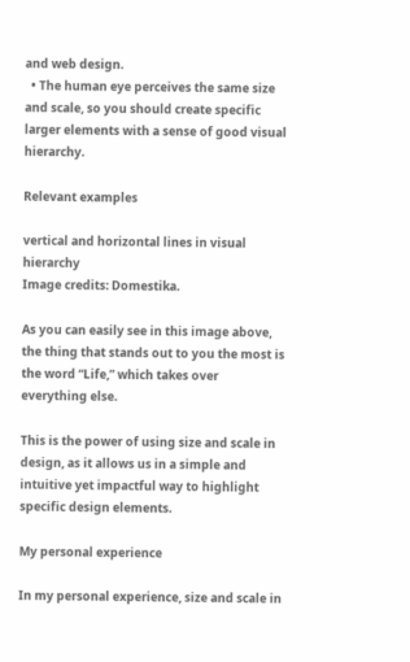and web design.
  • The human eye perceives the same size and scale, so you should create specific larger elements with a sense of good visual hierarchy.

Relevant examples

vertical and horizontal lines in visual hierarchy
Image credits: Domestika.

As you can easily see in this image above, the thing that stands out to you the most is the word “Life,” which takes over everything else.

This is the power of using size and scale in design, as it allows us in a simple and intuitive yet impactful way to highlight specific design elements.

My personal experience

In my personal experience, size and scale in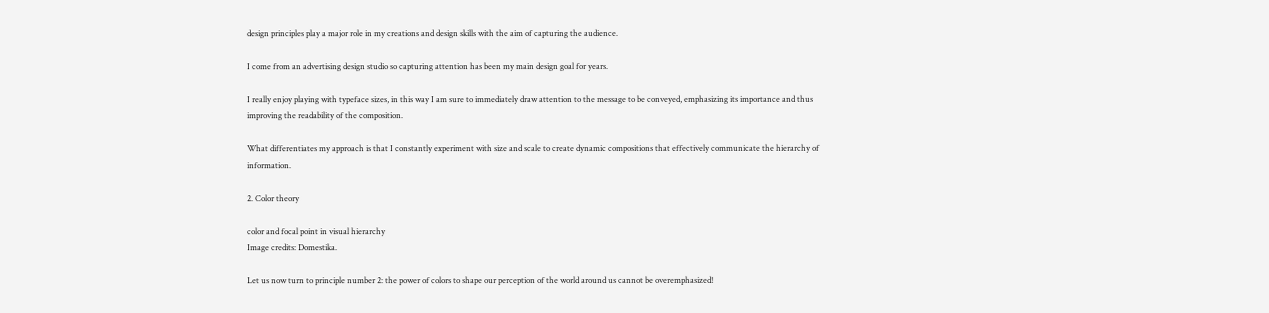design principles play a major role in my creations and design skills with the aim of capturing the audience.

I come from an advertising design studio so capturing attention has been my main design goal for years.

I really enjoy playing with typeface sizes, in this way I am sure to immediately draw attention to the message to be conveyed, emphasizing its importance and thus improving the readability of the composition.

What differentiates my approach is that I constantly experiment with size and scale to create dynamic compositions that effectively communicate the hierarchy of information.

2. Color theory

color and focal point in visual hierarchy
Image credits: Domestika.

Let us now turn to principle number 2: the power of colors to shape our perception of the world around us cannot be overemphasized!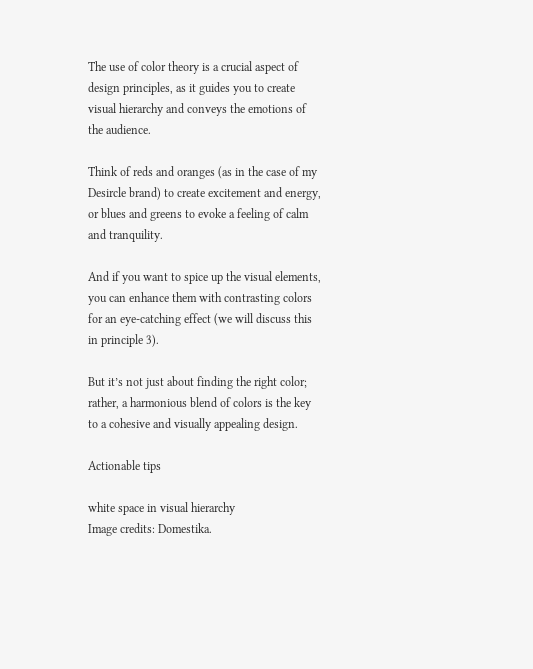The use of color theory is a crucial aspect of design principles, as it guides you to create visual hierarchy and conveys the emotions of the audience.

Think of reds and oranges (as in the case of my Desircle brand) to create excitement and energy, or blues and greens to evoke a feeling of calm and tranquility.

And if you want to spice up the visual elements, you can enhance them with contrasting colors for an eye-catching effect (we will discuss this in principle 3).

But it’s not just about finding the right color; rather, a harmonious blend of colors is the key to a cohesive and visually appealing design.

Actionable tips

white space in visual hierarchy
Image credits: Domestika.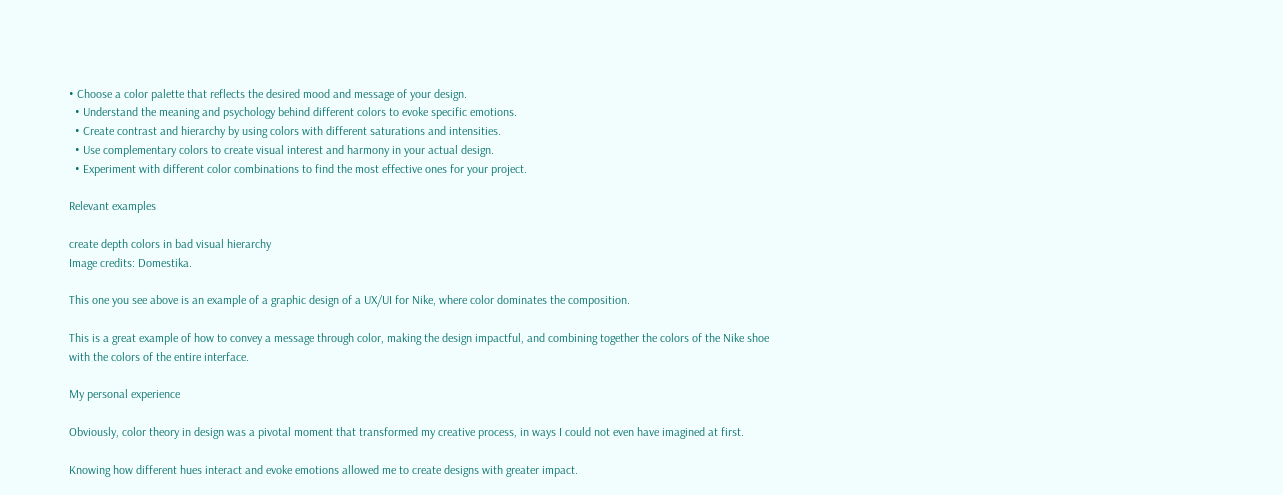• Choose a color palette that reflects the desired mood and message of your design.
  • Understand the meaning and psychology behind different colors to evoke specific emotions.
  • Create contrast and hierarchy by using colors with different saturations and intensities.
  • Use complementary colors to create visual interest and harmony in your actual design.
  • Experiment with different color combinations to find the most effective ones for your project.

Relevant examples

create depth colors in bad visual hierarchy
Image credits: Domestika.

This one you see above is an example of a graphic design of a UX/UI for Nike, where color dominates the composition.

This is a great example of how to convey a message through color, making the design impactful, and combining together the colors of the Nike shoe with the colors of the entire interface.

My personal experience

Obviously, color theory in design was a pivotal moment that transformed my creative process, in ways I could not even have imagined at first.

Knowing how different hues interact and evoke emotions allowed me to create designs with greater impact.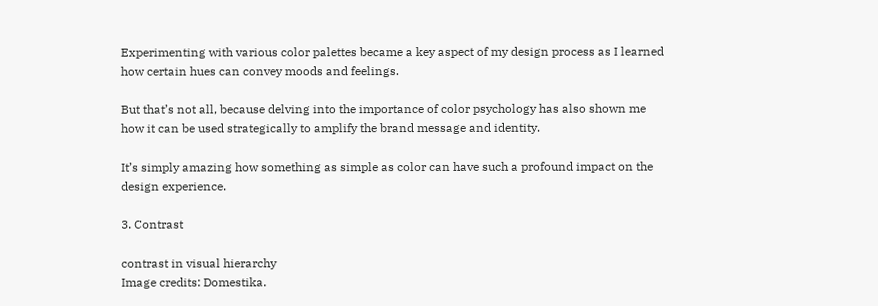Experimenting with various color palettes became a key aspect of my design process as I learned how certain hues can convey moods and feelings.

But that’s not all, because delving into the importance of color psychology has also shown me how it can be used strategically to amplify the brand message and identity.

It’s simply amazing how something as simple as color can have such a profound impact on the design experience.

3. Contrast

contrast in visual hierarchy
Image credits: Domestika.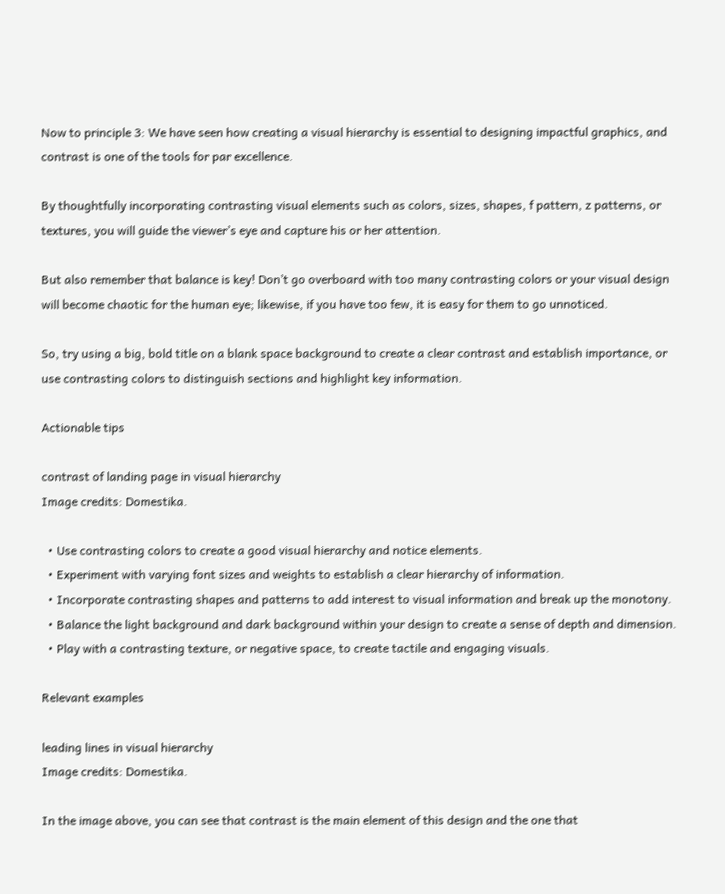Now to principle 3: We have seen how creating a visual hierarchy is essential to designing impactful graphics, and contrast is one of the tools for par excellence.

By thoughtfully incorporating contrasting visual elements such as colors, sizes, shapes, f pattern, z patterns, or textures, you will guide the viewer’s eye and capture his or her attention.

But also remember that balance is key! Don’t go overboard with too many contrasting colors or your visual design will become chaotic for the human eye; likewise, if you have too few, it is easy for them to go unnoticed.

So, try using a big, bold title on a blank space background to create a clear contrast and establish importance, or use contrasting colors to distinguish sections and highlight key information.

Actionable tips

contrast of landing page in visual hierarchy
Image credits: Domestika.

  • Use contrasting colors to create a good visual hierarchy and notice elements.
  • Experiment with varying font sizes and weights to establish a clear hierarchy of information.
  • Incorporate contrasting shapes and patterns to add interest to visual information and break up the monotony.
  • Balance the light background and dark background within your design to create a sense of depth and dimension.
  • Play with a contrasting texture, or negative space, to create tactile and engaging visuals.

Relevant examples

leading lines in visual hierarchy
Image credits: Domestika.

In the image above, you can see that contrast is the main element of this design and the one that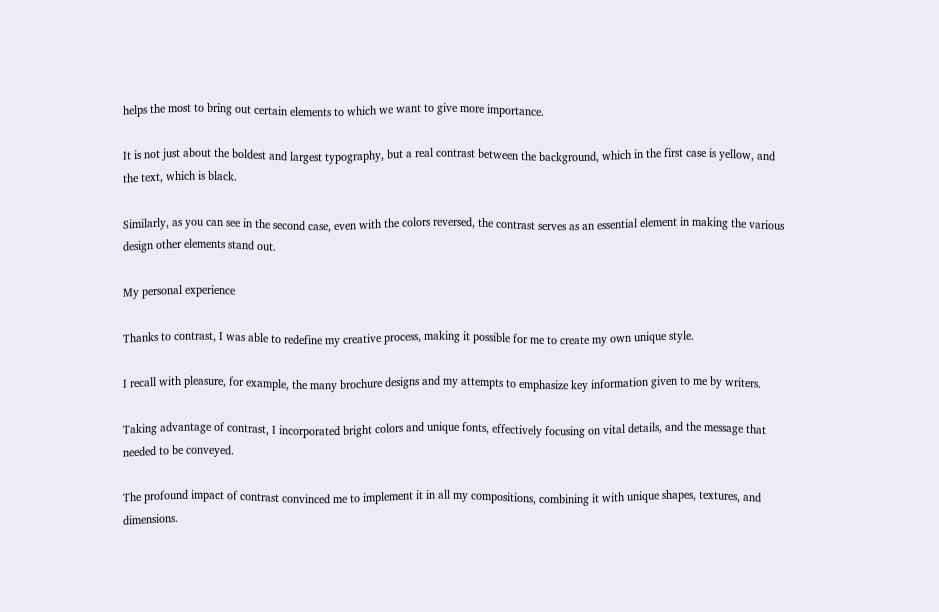helps the most to bring out certain elements to which we want to give more importance.

It is not just about the boldest and largest typography, but a real contrast between the background, which in the first case is yellow, and the text, which is black.

Similarly, as you can see in the second case, even with the colors reversed, the contrast serves as an essential element in making the various design other elements stand out.

My personal experience

Thanks to contrast, I was able to redefine my creative process, making it possible for me to create my own unique style.

I recall with pleasure, for example, the many brochure designs and my attempts to emphasize key information given to me by writers.

Taking advantage of contrast, I incorporated bright colors and unique fonts, effectively focusing on vital details, and the message that needed to be conveyed.

The profound impact of contrast convinced me to implement it in all my compositions, combining it with unique shapes, textures, and dimensions.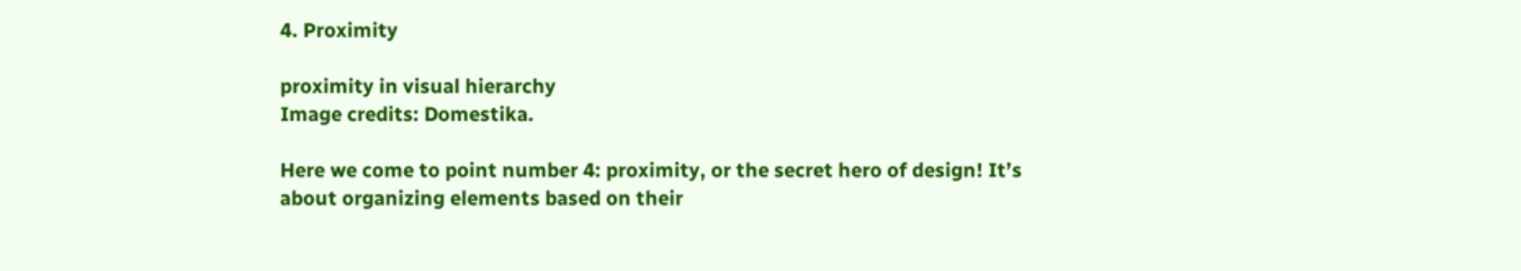4. Proximity

proximity in visual hierarchy
Image credits: Domestika.

Here we come to point number 4: proximity, or the secret hero of design! It’s about organizing elements based on their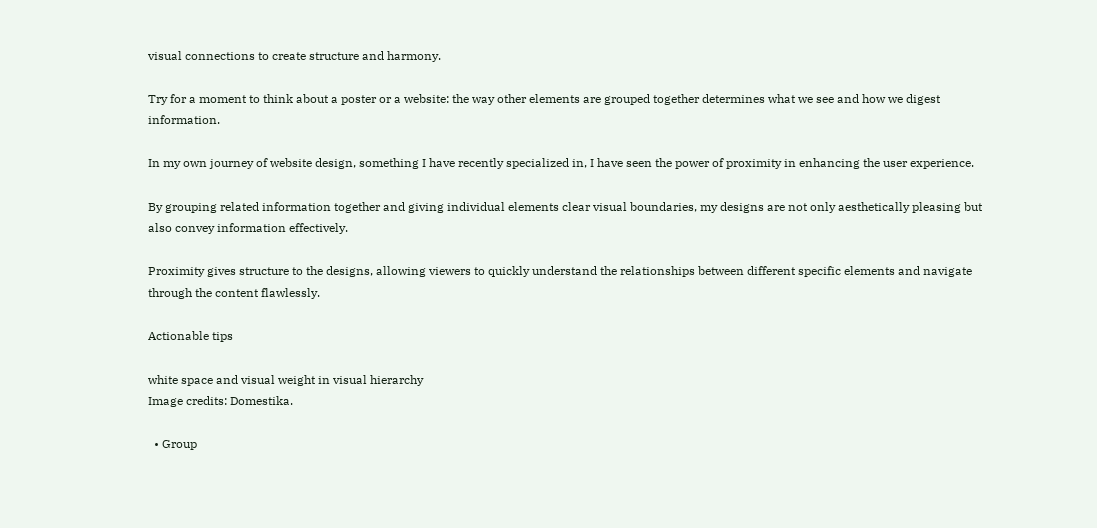visual connections to create structure and harmony.

Try for a moment to think about a poster or a website: the way other elements are grouped together determines what we see and how we digest information.

In my own journey of website design, something I have recently specialized in, I have seen the power of proximity in enhancing the user experience.

By grouping related information together and giving individual elements clear visual boundaries, my designs are not only aesthetically pleasing but also convey information effectively.

Proximity gives structure to the designs, allowing viewers to quickly understand the relationships between different specific elements and navigate through the content flawlessly.

Actionable tips

white space and visual weight in visual hierarchy
Image credits: Domestika.

  • Group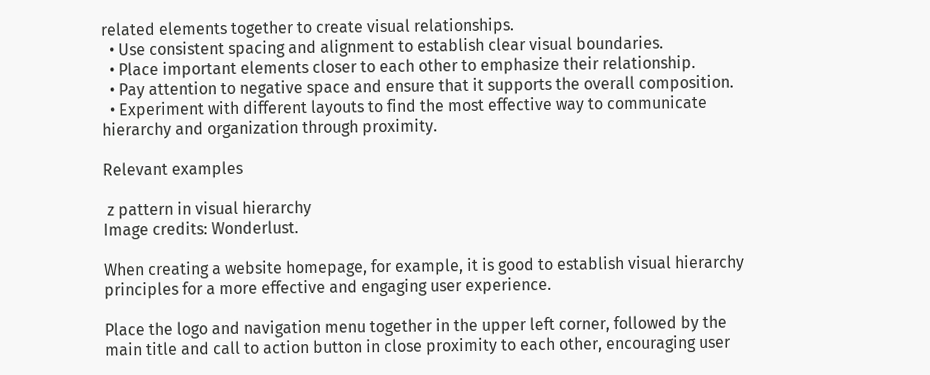related elements together to create visual relationships.
  • Use consistent spacing and alignment to establish clear visual boundaries.
  • Place important elements closer to each other to emphasize their relationship.
  • Pay attention to negative space and ensure that it supports the overall composition.
  • Experiment with different layouts to find the most effective way to communicate hierarchy and organization through proximity.

Relevant examples

 z pattern in visual hierarchy
Image credits: Wonderlust.

When creating a website homepage, for example, it is good to establish visual hierarchy principles for a more effective and engaging user experience.

Place the logo and navigation menu together in the upper left corner, followed by the main title and call to action button in close proximity to each other, encouraging user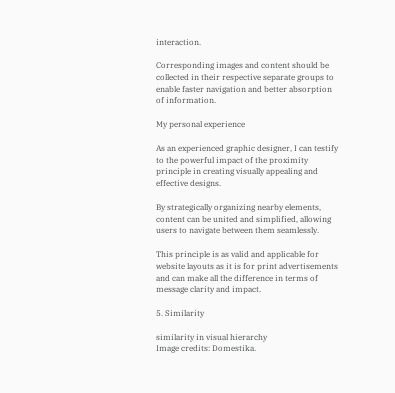interaction.

Corresponding images and content should be collected in their respective separate groups to enable faster navigation and better absorption of information.

My personal experience

As an experienced graphic designer, I can testify to the powerful impact of the proximity principle in creating visually appealing and effective designs.

By strategically organizing nearby elements, content can be united and simplified, allowing users to navigate between them seamlessly.

This principle is as valid and applicable for website layouts as it is for print advertisements and can make all the difference in terms of message clarity and impact.

5. Similarity

similarity in visual hierarchy
Image credits: Domestika.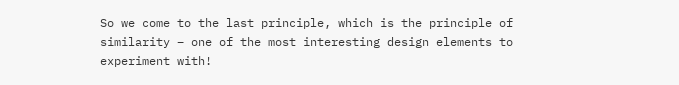So we come to the last principle, which is the principle of similarity – one of the most interesting design elements to experiment with!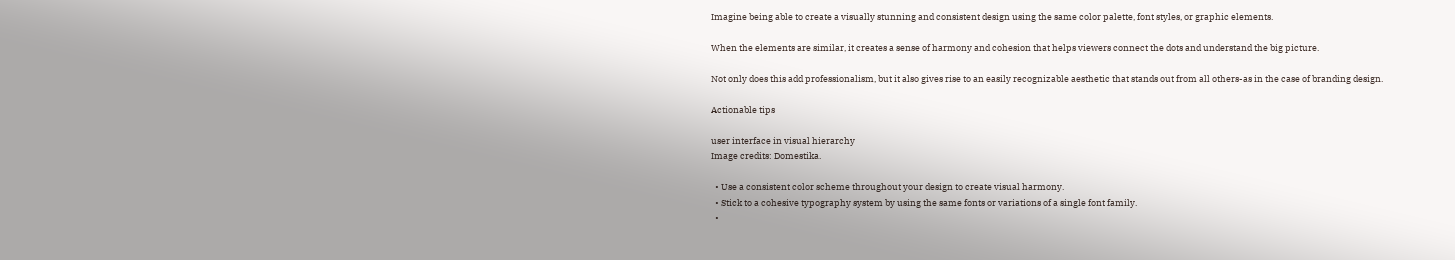Imagine being able to create a visually stunning and consistent design using the same color palette, font styles, or graphic elements.

When the elements are similar, it creates a sense of harmony and cohesion that helps viewers connect the dots and understand the big picture.

Not only does this add professionalism, but it also gives rise to an easily recognizable aesthetic that stands out from all others-as in the case of branding design.

Actionable tips

user interface in visual hierarchy
Image credits: Domestika.

  • Use a consistent color scheme throughout your design to create visual harmony.
  • Stick to a cohesive typography system by using the same fonts or variations of a single font family.
  •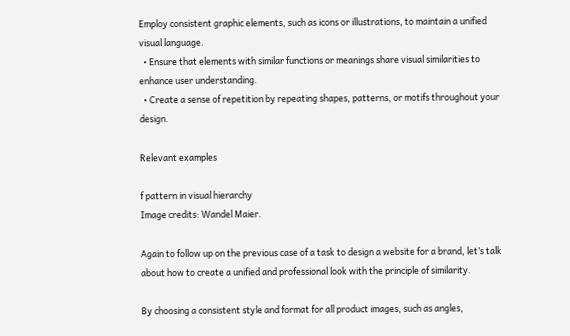Employ consistent graphic elements, such as icons or illustrations, to maintain a unified visual language.
  • Ensure that elements with similar functions or meanings share visual similarities to enhance user understanding.
  • Create a sense of repetition by repeating shapes, patterns, or motifs throughout your design.

Relevant examples

f pattern in visual hierarchy
Image credits: Wandel Maier.

Again to follow up on the previous case of a task to design a website for a brand, let’s talk about how to create a unified and professional look with the principle of similarity.

By choosing a consistent style and format for all product images, such as angles,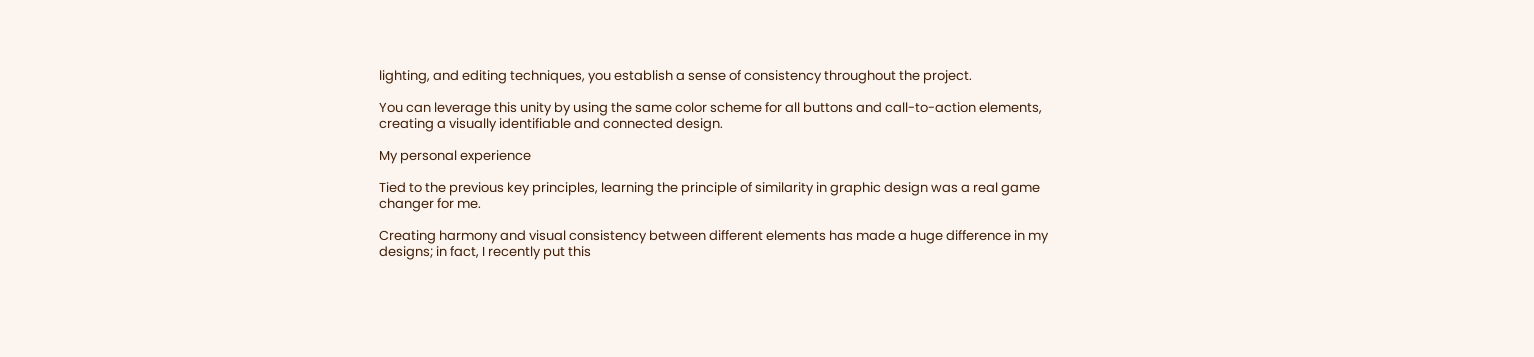lighting, and editing techniques, you establish a sense of consistency throughout the project.

You can leverage this unity by using the same color scheme for all buttons and call-to-action elements, creating a visually identifiable and connected design.

My personal experience

Tied to the previous key principles, learning the principle of similarity in graphic design was a real game changer for me.

Creating harmony and visual consistency between different elements has made a huge difference in my designs; in fact, I recently put this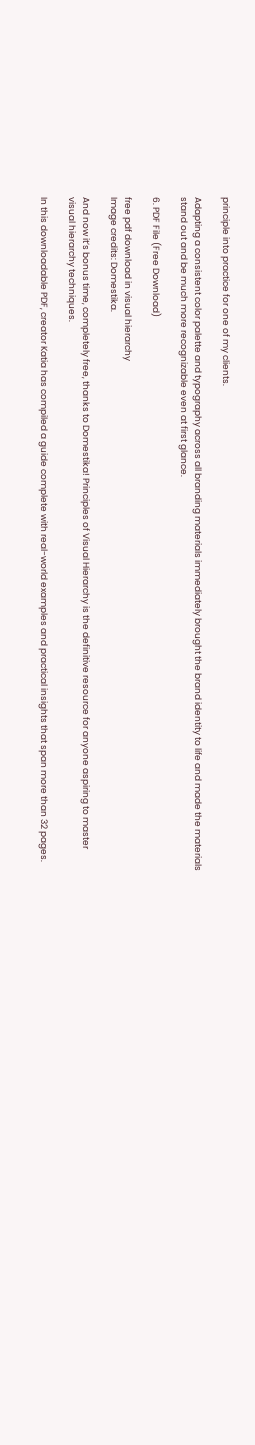principle into practice for one of my clients.

Adapting a consistent color palette and typography across all branding materials immediately brought the brand identity to life and made the materials stand out and be much more recognizable even at first glance.

6. PDF File (Free Download)

free pdf download in visual hierarchy
Image credits: Domestika.

And now it’s bonus time, completely free, thanks to Domestika! Principles of Visual Hierarchy is the definitive resource for anyone aspiring to master visual hierarchy techniques.

In this downloadable PDF, creator Katia has compiled a guide complete with real-world examples and practical insights that span more than 32 pages.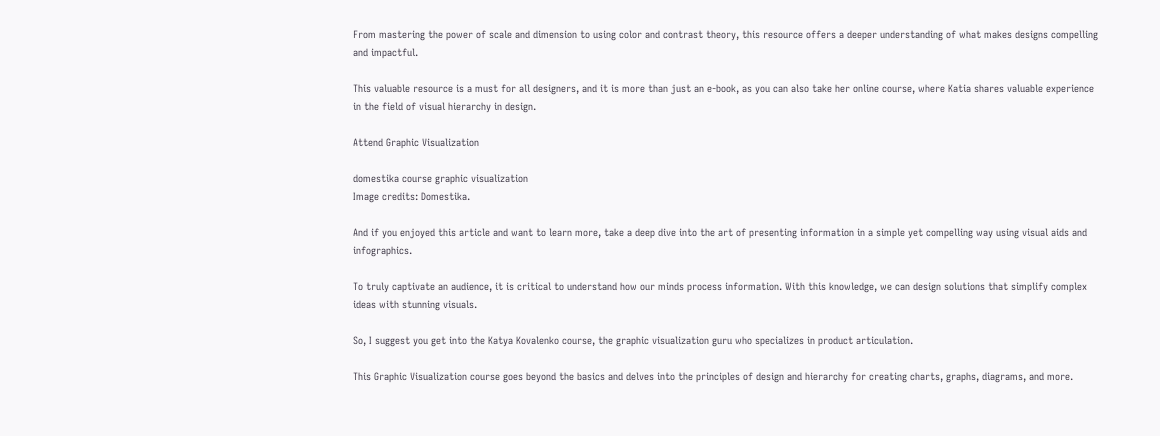From mastering the power of scale and dimension to using color and contrast theory, this resource offers a deeper understanding of what makes designs compelling and impactful.

This valuable resource is a must for all designers, and it is more than just an e-book, as you can also take her online course, where Katia shares valuable experience in the field of visual hierarchy in design.

Attend Graphic Visualization

domestika course graphic visualization
Image credits: Domestika.

And if you enjoyed this article and want to learn more, take a deep dive into the art of presenting information in a simple yet compelling way using visual aids and infographics.

To truly captivate an audience, it is critical to understand how our minds process information. With this knowledge, we can design solutions that simplify complex ideas with stunning visuals.

So, I suggest you get into the Katya Kovalenko course, the graphic visualization guru who specializes in product articulation.

This Graphic Visualization course goes beyond the basics and delves into the principles of design and hierarchy for creating charts, graphs, diagrams, and more.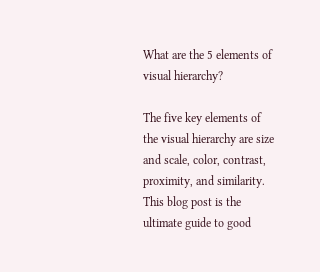What are the 5 elements of visual hierarchy?

The five key elements of the visual hierarchy are size and scale, color, contrast, proximity, and similarity. This blog post is the ultimate guide to good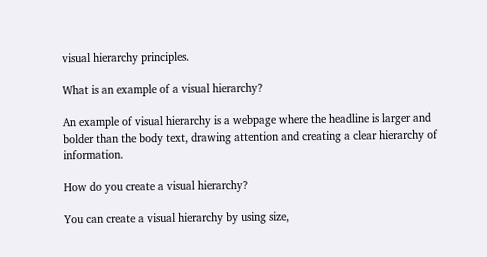visual hierarchy principles.

What is an example of a visual hierarchy?

An example of visual hierarchy is a webpage where the headline is larger and bolder than the body text, drawing attention and creating a clear hierarchy of information.

How do you create a visual hierarchy?

You can create a visual hierarchy by using size,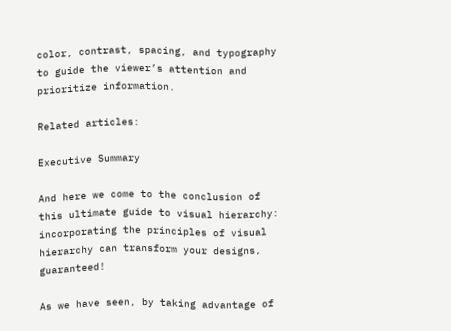color, contrast, spacing, and typography to guide the viewer’s attention and prioritize information.

Related articles:

Executive Summary

And here we come to the conclusion of this ultimate guide to visual hierarchy: incorporating the principles of visual hierarchy can transform your designs, guaranteed!

As we have seen, by taking advantage of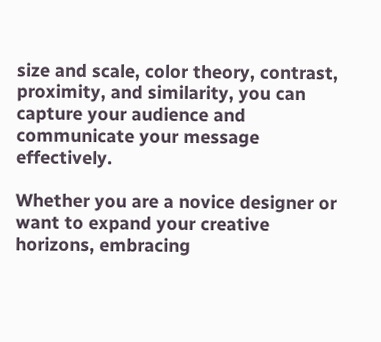size and scale, color theory, contrast, proximity, and similarity, you can capture your audience and communicate your message effectively.

Whether you are a novice designer or want to expand your creative horizons, embracing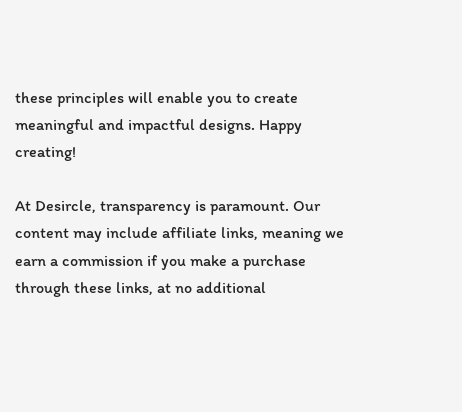these principles will enable you to create meaningful and impactful designs. Happy creating!

At Desircle, transparency is paramount. Our content may include affiliate links, meaning we earn a commission if you make a purchase through these links, at no additional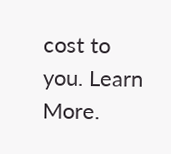cost to you. Learn More.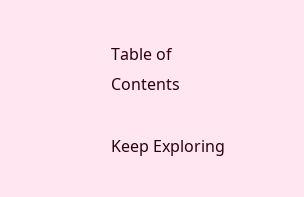Table of Contents

Keep Exploring